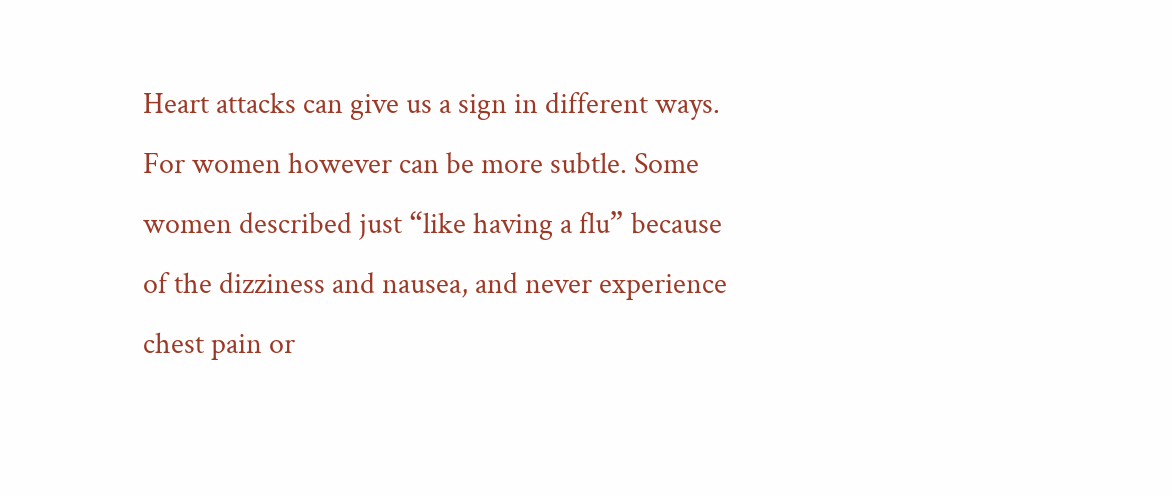Heart attacks can give us a sign in different ways. For women however can be more subtle. Some women described just “like having a flu” because of the dizziness and nausea, and never experience chest pain or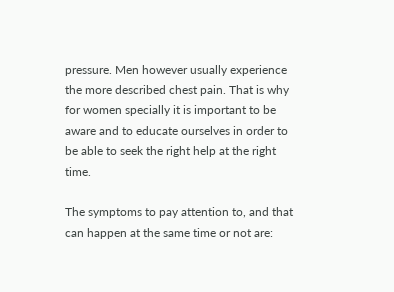pressure. Men however usually experience the more described chest pain. That is why for women specially it is important to be aware and to educate ourselves in order to be able to seek the right help at the right time.

The symptoms to pay attention to, and that can happen at the same time or not are: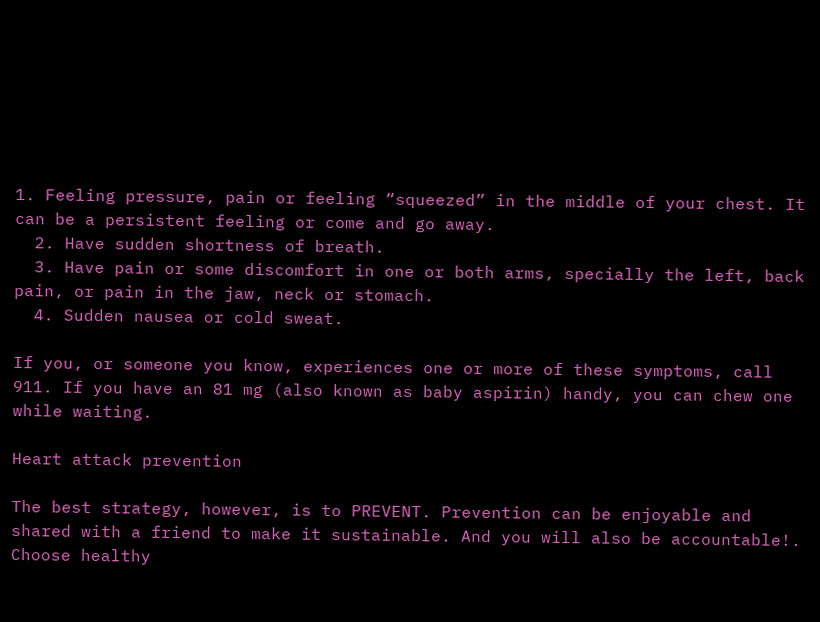1. Feeling pressure, pain or feeling “squeezed” in the middle of your chest. It can be a persistent feeling or come and go away.
  2. Have sudden shortness of breath.
  3. Have pain or some discomfort in one or both arms, specially the left, back pain, or pain in the jaw, neck or stomach.
  4. Sudden nausea or cold sweat.

If you, or someone you know, experiences one or more of these symptoms, call 911. If you have an 81 mg (also known as baby aspirin) handy, you can chew one while waiting.

Heart attack prevention

The best strategy, however, is to PREVENT. Prevention can be enjoyable and shared with a friend to make it sustainable. And you will also be accountable!. Choose healthy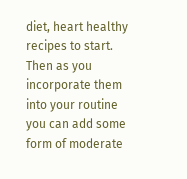diet, heart healthy recipes to start. Then as you incorporate them into your routine you can add some form of moderate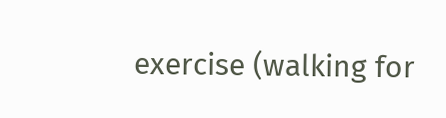exercise (walking for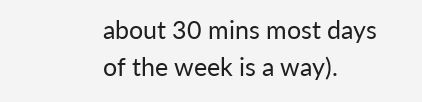about 30 mins most days of the week is a way).